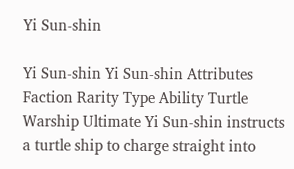Yi Sun-shin

Yi Sun-shin Yi Sun-shin Attributes Faction Rarity Type Ability Turtle Warship Ultimate Yi Sun-shin instructs a turtle ship to charge straight into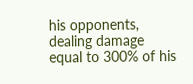his opponents, dealing damage equal to 300% of his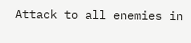Attack to all enemies in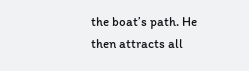the boat’s path. He then attracts all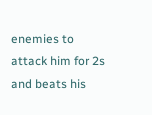enemies to attack him for 2s and beats his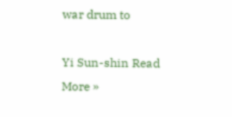war drum to

Yi Sun-shin Read More »